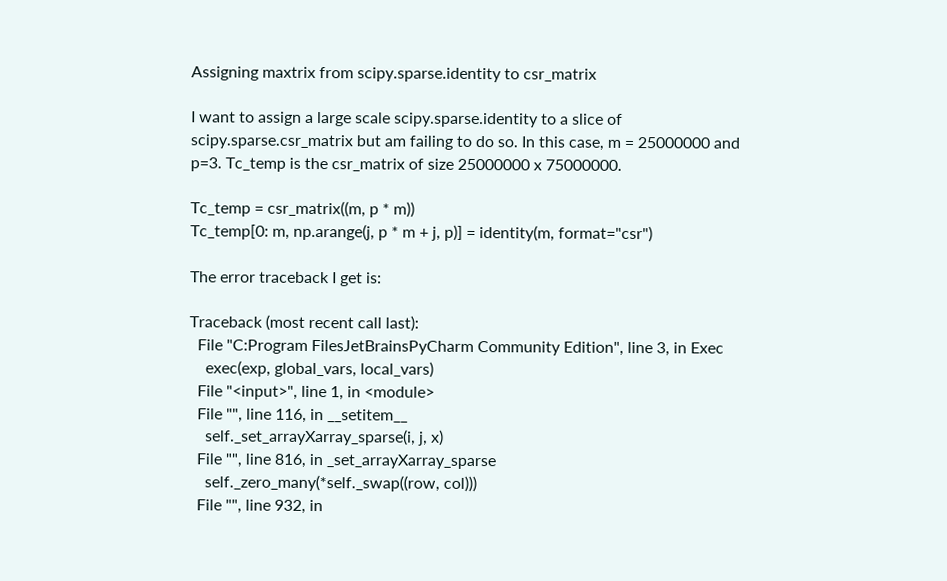Assigning maxtrix from scipy.sparse.identity to csr_matrix

I want to assign a large scale scipy.sparse.identity to a slice of scipy.sparse.csr_matrix but am failing to do so. In this case, m = 25000000 and p=3. Tc_temp is the csr_matrix of size 25000000 x 75000000.

Tc_temp = csr_matrix((m, p * m))
Tc_temp[0: m, np.arange(j, p * m + j, p)] = identity(m, format="csr")

The error traceback I get is:

Traceback (most recent call last):
  File "C:Program FilesJetBrainsPyCharm Community Edition", line 3, in Exec
    exec(exp, global_vars, local_vars)
  File "<input>", line 1, in <module>
  File "", line 116, in __setitem__
    self._set_arrayXarray_sparse(i, j, x)
  File "", line 816, in _set_arrayXarray_sparse
    self._zero_many(*self._swap((row, col)))
  File "", line 932, in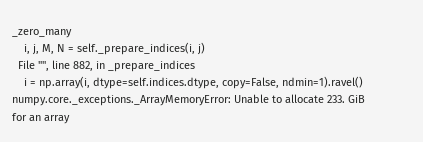_zero_many
    i, j, M, N = self._prepare_indices(i, j)
  File "", line 882, in _prepare_indices
    i = np.array(i, dtype=self.indices.dtype, copy=False, ndmin=1).ravel()
numpy.core._exceptions._ArrayMemoryError: Unable to allocate 233. GiB for an array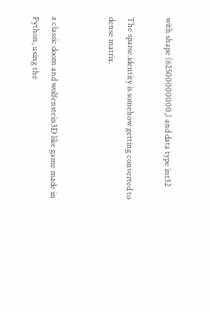with shape (62500000000,) and data type int32

The sparse.identity is somehow getting converted to dense matrix.


a classic doom and wolfenstein3D like game made in Python, using the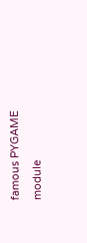famous PYGAME module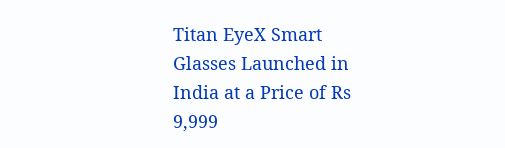Titan EyeX Smart Glasses Launched in India at a Price of Rs 9,999